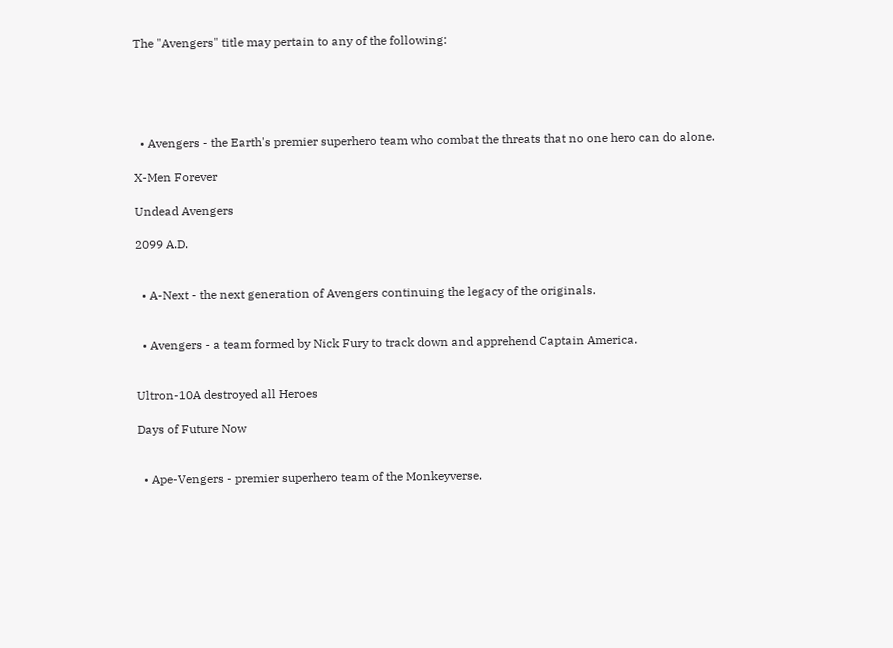The "Avengers" title may pertain to any of the following:





  • Avengers - the Earth's premier superhero team who combat the threats that no one hero can do alone.

X-Men Forever

Undead Avengers

2099 A.D.


  • A-Next - the next generation of Avengers continuing the legacy of the originals.


  • Avengers - a team formed by Nick Fury to track down and apprehend Captain America.


Ultron-10A destroyed all Heroes

Days of Future Now


  • Ape-Vengers - premier superhero team of the Monkeyverse.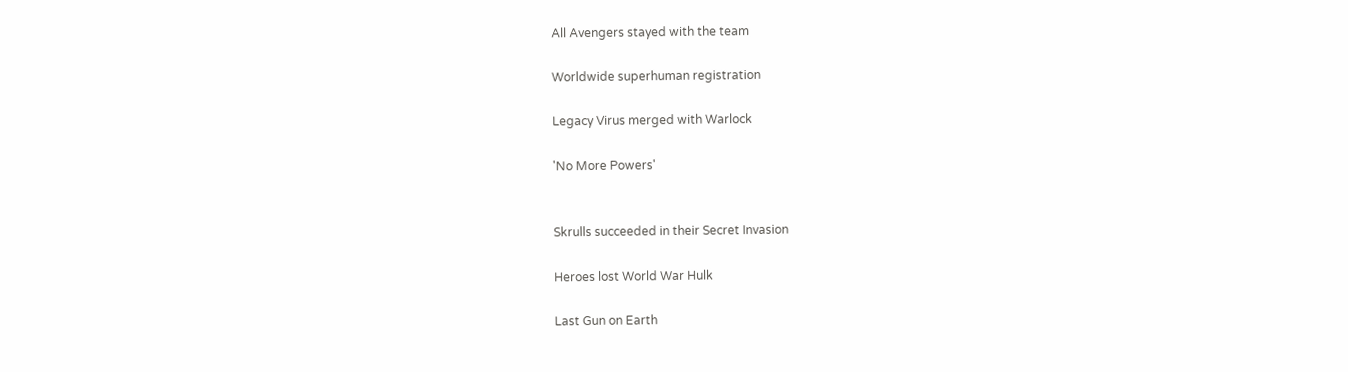All Avengers stayed with the team

Worldwide superhuman registration

Legacy Virus merged with Warlock

'No More Powers'


Skrulls succeeded in their Secret Invasion

Heroes lost World War Hulk

Last Gun on Earth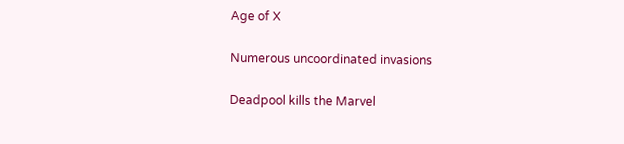Age of X

Numerous uncoordinated invasions

Deadpool kills the Marvel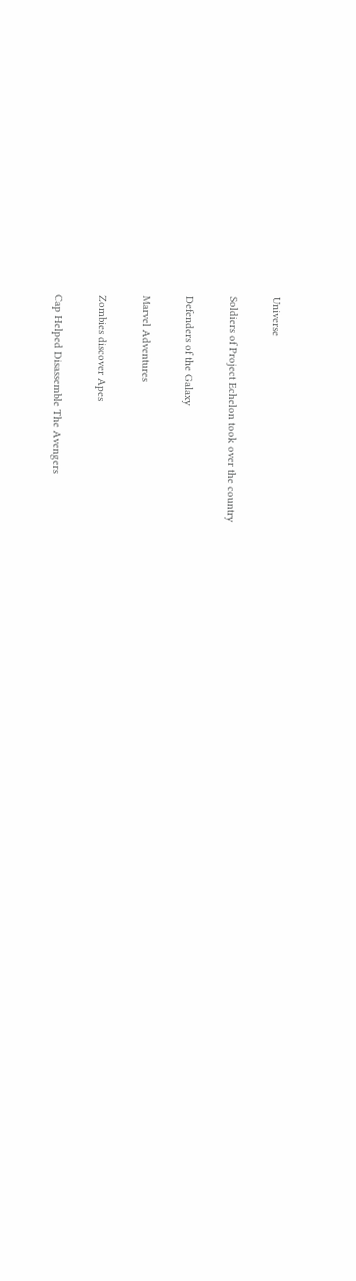Universe

Soldiers of Project Echelon took over the country

Defenders of the Galaxy

Marvel Adventures

Zombies discover Apes

Cap Helped Disassemble The Avengers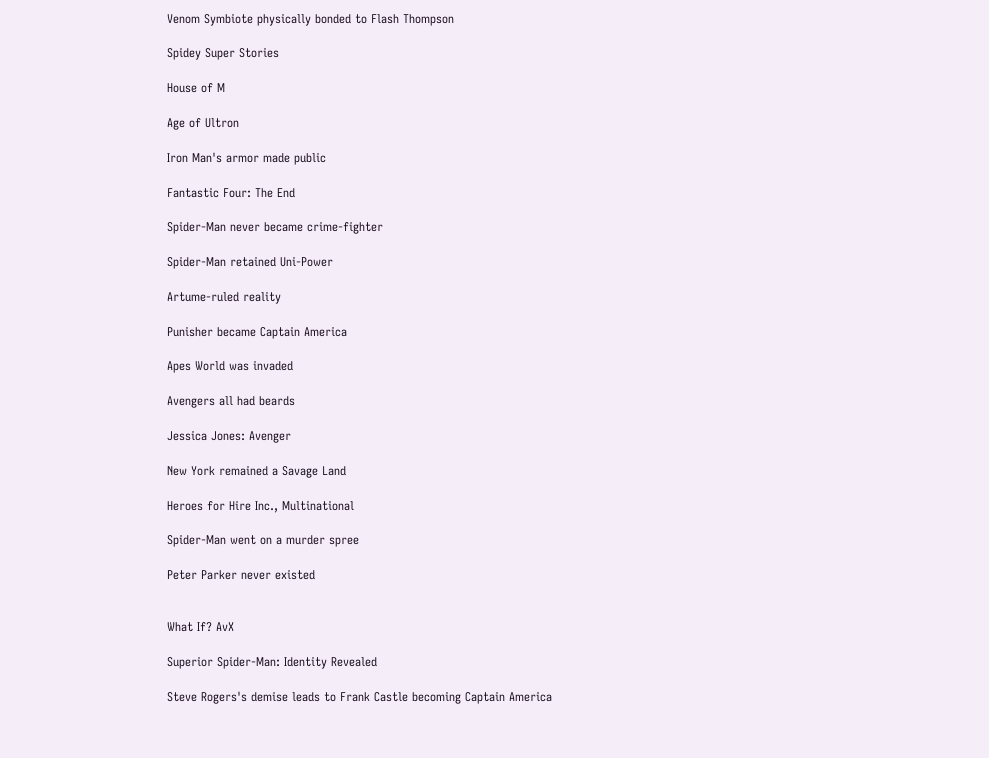Venom Symbiote physically bonded to Flash Thompson

Spidey Super Stories

House of M

Age of Ultron

Iron Man's armor made public

Fantastic Four: The End

Spider-Man never became crime-fighter

Spider-Man retained Uni-Power

Artume-ruled reality

Punisher became Captain America

Apes World was invaded

Avengers all had beards

Jessica Jones: Avenger

New York remained a Savage Land

Heroes for Hire Inc., Multinational

Spider-Man went on a murder spree

Peter Parker never existed


What If? AvX

Superior Spider-Man: Identity Revealed

Steve Rogers's demise leads to Frank Castle becoming Captain America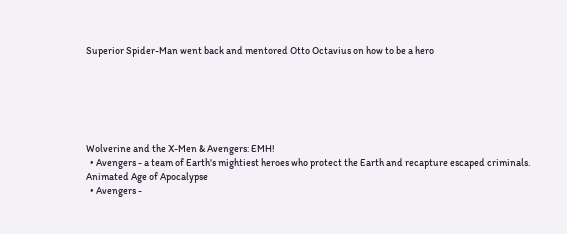Superior Spider-Man went back and mentored Otto Octavius on how to be a hero






Wolverine and the X-Men & Avengers: EMH!
  • Avengers - a team of Earth's mightiest heroes who protect the Earth and recapture escaped criminals.
Animated Age of Apocalypse
  • Avengers -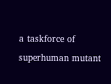a taskforce of superhuman mutant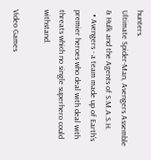hunters.
Ultimate Spider-Man, Avengers Assemble & Hulk and the Agents of S.M.A.S.H.
  • Avengers - a team made up of Earth's premier heroes who deal with deal with threats which no single superhero could withstand.

Video Games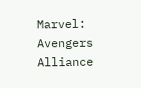Marvel: Avengers Alliance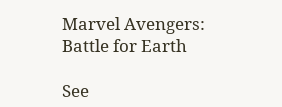Marvel Avengers: Battle for Earth

See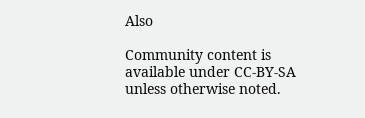Also

Community content is available under CC-BY-SA unless otherwise noted.